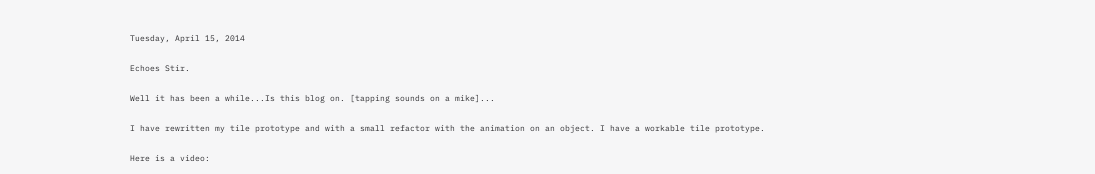Tuesday, April 15, 2014

Echoes Stir.

Well it has been a while...Is this blog on. [tapping sounds on a mike]...

I have rewritten my tile prototype and with a small refactor with the animation on an object. I have a workable tile prototype.

Here is a video: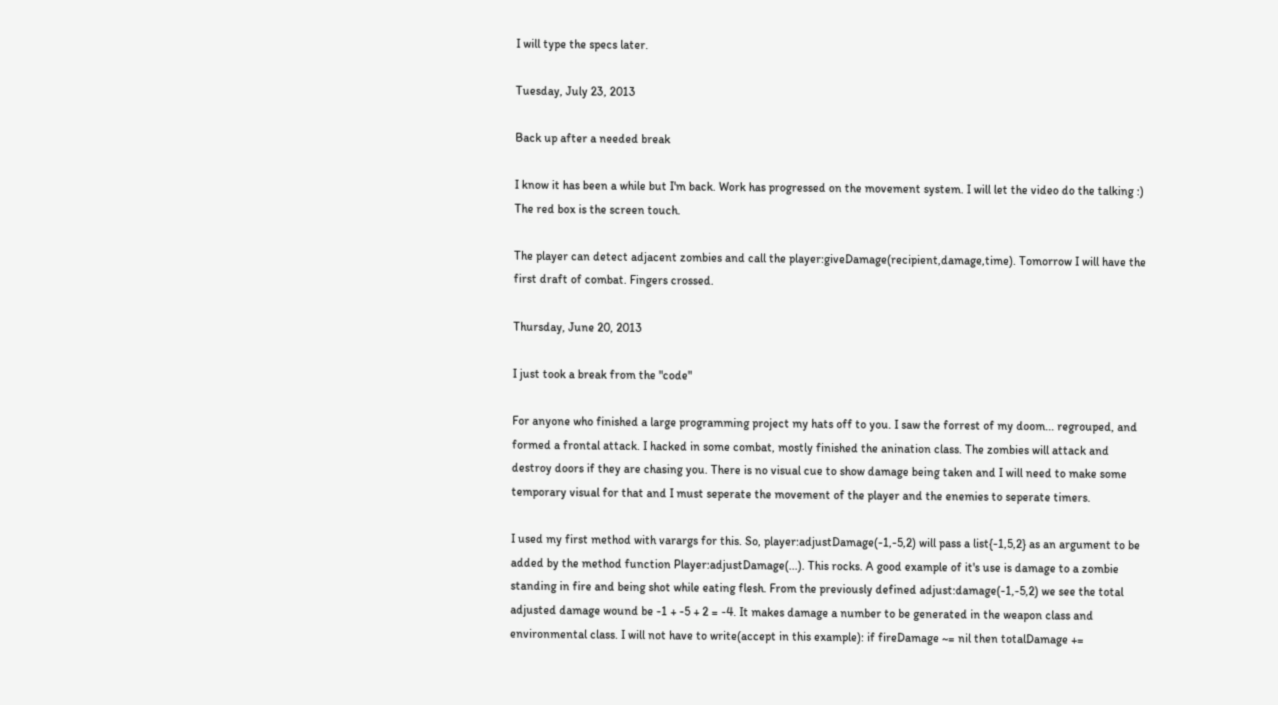I will type the specs later.

Tuesday, July 23, 2013

Back up after a needed break

I know it has been a while but I'm back. Work has progressed on the movement system. I will let the video do the talking :) The red box is the screen touch.

The player can detect adjacent zombies and call the player:giveDamage(recipient,damage,time). Tomorrow I will have the first draft of combat. Fingers crossed.

Thursday, June 20, 2013

I just took a break from the "code"

For anyone who finished a large programming project my hats off to you. I saw the forrest of my doom... regrouped, and formed a frontal attack. I hacked in some combat, mostly finished the anination class. The zombies will attack and destroy doors if they are chasing you. There is no visual cue to show damage being taken and I will need to make some temporary visual for that and I must seperate the movement of the player and the enemies to seperate timers.

I used my first method with varargs for this. So, player:adjustDamage(-1,-5,2) will pass a list{-1,5,2} as an argument to be added by the method function Player:adjustDamage(...). This rocks. A good example of it's use is damage to a zombie standing in fire and being shot while eating flesh. From the previously defined adjust:damage(-1,-5,2) we see the total adjusted damage wound be -1 + -5 + 2 = -4. It makes damage a number to be generated in the weapon class and environmental class. I will not have to write(accept in this example): if fireDamage ~= nil then totalDamage +=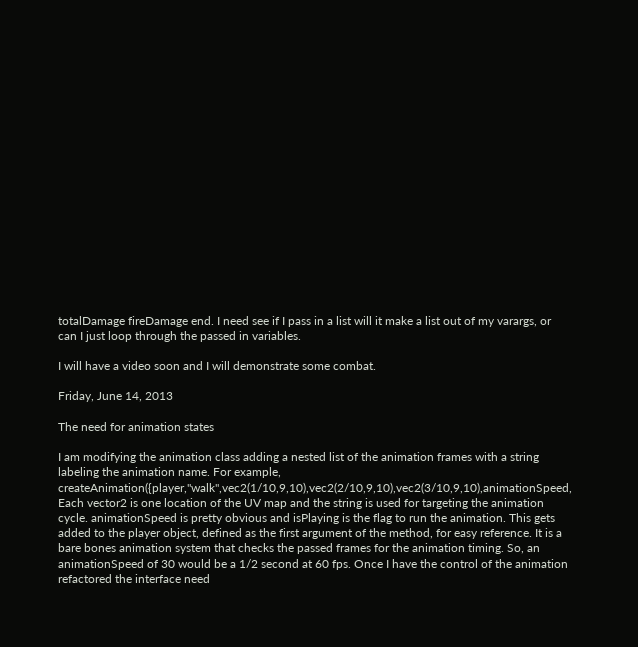totalDamage fireDamage end. I need see if I pass in a list will it make a list out of my varargs, or can I just loop through the passed in variables.

I will have a video soon and I will demonstrate some combat.

Friday, June 14, 2013

The need for animation states

I am modifying the animation class adding a nested list of the animation frames with a string labeling the animation name. For example, createAnimation({player,"walk",vec2(1/10,9,10),vec2(2/10,9,10),vec2(3/10,9,10),animationSpeed,
Each vector2 is one location of the UV map and the string is used for targeting the animation cycle. animationSpeed is pretty obvious and isPlaying is the flag to run the animation. This gets added to the player object, defined as the first argument of the method, for easy reference. It is a bare bones animation system that checks the passed frames for the animation timing. So, an animationSpeed of 30 would be a 1/2 second at 60 fps. Once I have the control of the animation refactored the interface need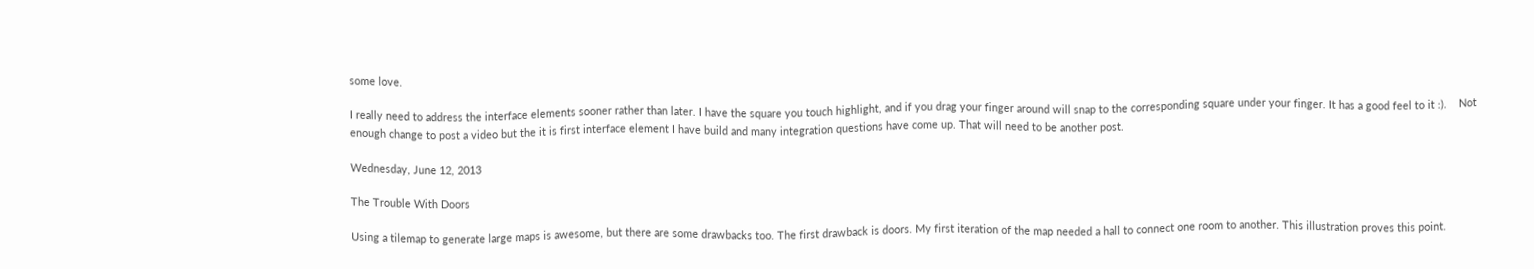some love.

I really need to address the interface elements sooner rather than later. I have the square you touch highlight, and if you drag your finger around will snap to the corresponding square under your finger. It has a good feel to it :).    Not enough change to post a video but the it is first interface element I have build and many integration questions have come up. That will need to be another post.

Wednesday, June 12, 2013

The Trouble With Doors

Using a tilemap to generate large maps is awesome, but there are some drawbacks too. The first drawback is doors. My first iteration of the map needed a hall to connect one room to another. This illustration proves this point.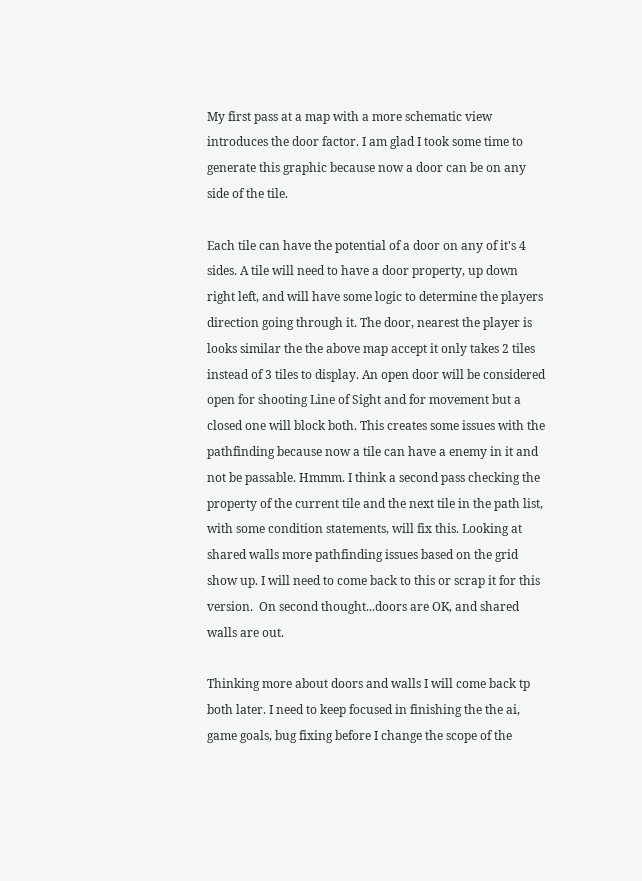My first pass at a map with a more schematic view introduces the door factor. I am glad I took some time to generate this graphic because now a door can be on any side of the tile.

Each tile can have the potential of a door on any of it's 4 sides. A tile will need to have a door property, up down right left, and will have some logic to determine the players direction going through it. The door, nearest the player is looks similar the the above map accept it only takes 2 tiles instead of 3 tiles to display. An open door will be considered open for shooting Line of Sight and for movement but a closed one will block both. This creates some issues with the pathfinding because now a tile can have a enemy in it and not be passable. Hmmm. I think a second pass checking the property of the current tile and the next tile in the path list, with some condition statements, will fix this. Looking at shared walls more pathfinding issues based on the grid show up. I will need to come back to this or scrap it for this version.  On second thought...doors are OK, and shared walls are out.

Thinking more about doors and walls I will come back tp both later. I need to keep focused in finishing the the ai, game goals, bug fixing before I change the scope of the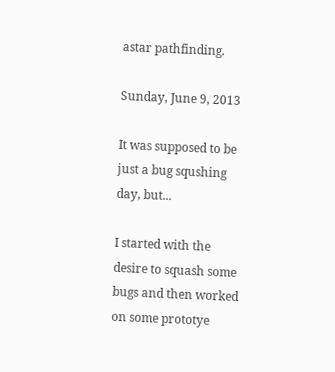astar pathfinding.

Sunday, June 9, 2013

It was supposed to be just a bug squshing day, but...

I started with the desire to squash some bugs and then worked on some prototye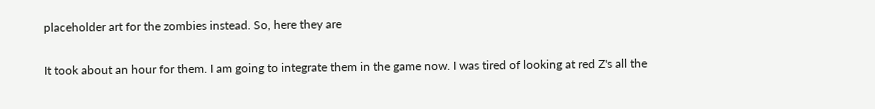placeholder art for the zombies instead. So, here they are

It took about an hour for them. I am going to integrate them in the game now. I was tired of looking at red Z's all the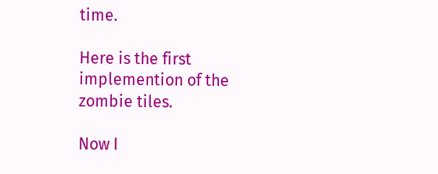time.

Here is the first implemention of the zombie tiles.

Now I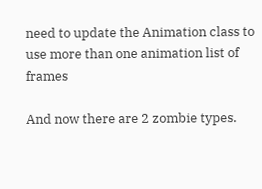need to update the Animation class to use more than one animation list of frames

And now there are 2 zombie types.